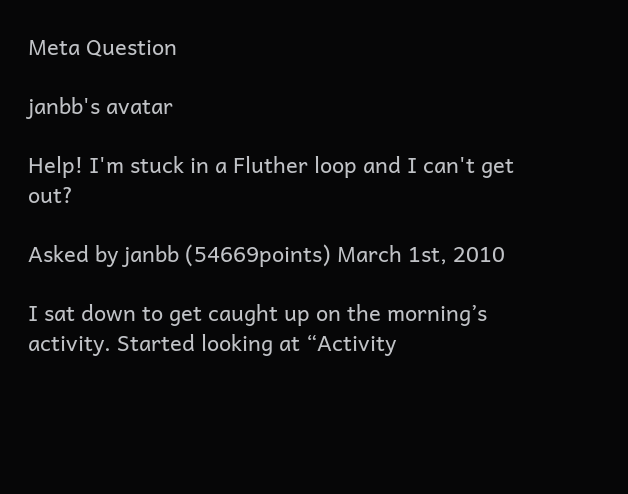Meta Question

janbb's avatar

Help! I'm stuck in a Fluther loop and I can't get out?

Asked by janbb (54669points) March 1st, 2010

I sat down to get caught up on the morning’s activity. Started looking at “Activity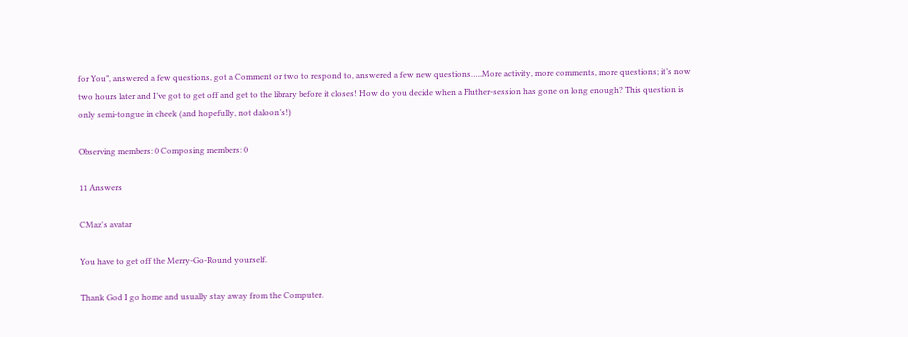for You”, answered a few questions, got a Comment or two to respond to, answered a few new questions…..More activity, more comments, more questions; it’s now two hours later and I’ve got to get off and get to the library before it closes! How do you decide when a Fluther-session has gone on long enough? This question is only semi-tongue in cheek (and hopefully, not daloon’s!)

Observing members: 0 Composing members: 0

11 Answers

CMaz's avatar

You have to get off the Merry-Go-Round yourself.

Thank God I go home and usually stay away from the Computer.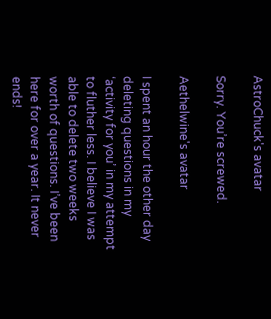AstroChuck's avatar

Sorry. You’re screwed.

Aethelwine's avatar

I spent an hour the other day deleting questions in my ‘activity for you’ in my attempt to fluther less. I believe I was able to delete two weeks worth of questions. I’ve been here for over a year. It never ends!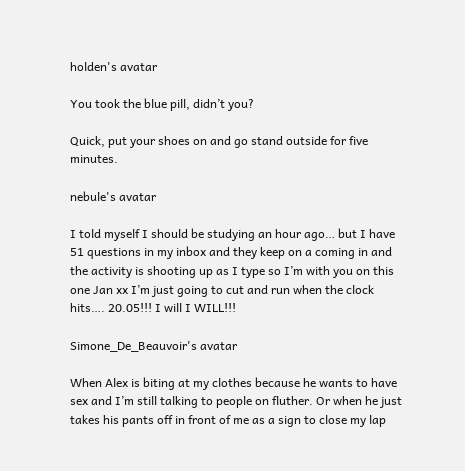holden's avatar

You took the blue pill, didn’t you?

Quick, put your shoes on and go stand outside for five minutes.

nebule's avatar

I told myself I should be studying an hour ago… but I have 51 questions in my inbox and they keep on a coming in and the activity is shooting up as I type so I’m with you on this one Jan xx I’m just going to cut and run when the clock hits…. 20.05!!! I will I WILL!!!

Simone_De_Beauvoir's avatar

When Alex is biting at my clothes because he wants to have sex and I’m still talking to people on fluther. Or when he just takes his pants off in front of me as a sign to close my lap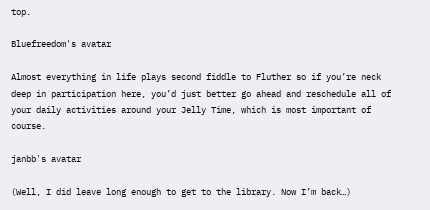top.

Bluefreedom's avatar

Almost everything in life plays second fiddle to Fluther so if you’re neck deep in participation here, you’d just better go ahead and reschedule all of your daily activities around your Jelly Time, which is most important of course.

janbb's avatar

(Well, I did leave long enough to get to the library. Now I’m back…)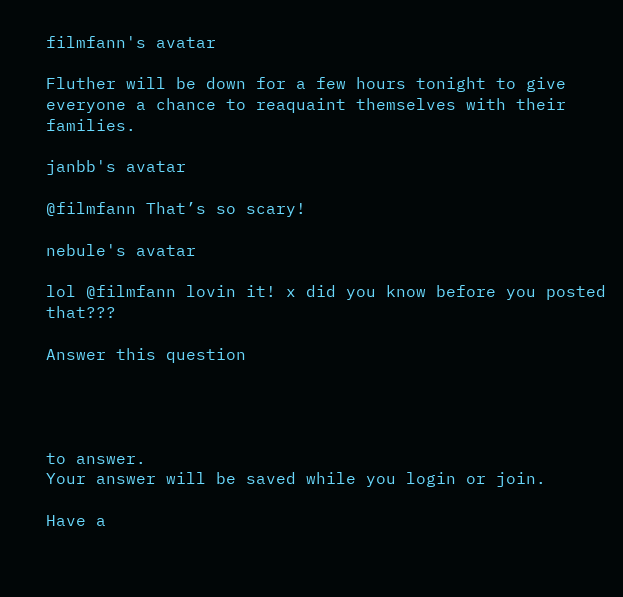filmfann's avatar

Fluther will be down for a few hours tonight to give everyone a chance to reaquaint themselves with their families.

janbb's avatar

@filmfann That’s so scary!

nebule's avatar

lol @filmfann lovin it! x did you know before you posted that???

Answer this question




to answer.
Your answer will be saved while you login or join.

Have a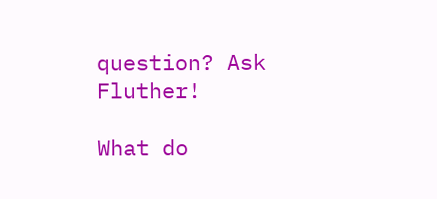question? Ask Fluther!

What do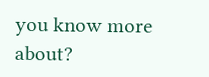you know more about?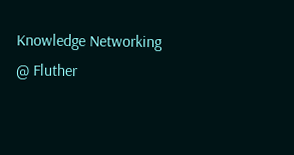Knowledge Networking @ Fluther